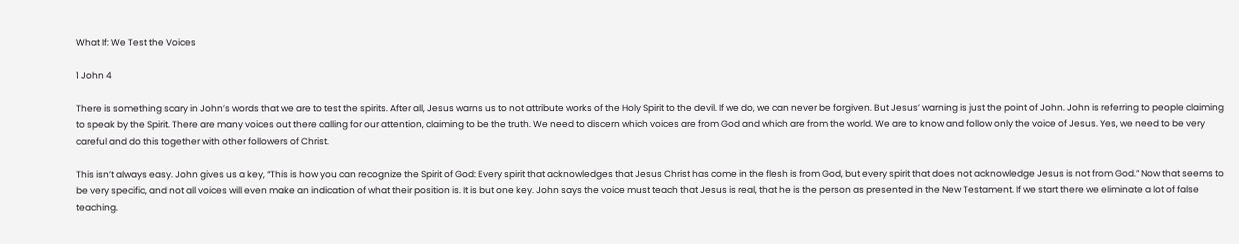What If: We Test the Voices

1 John 4

There is something scary in John’s words that we are to test the spirits. After all, Jesus warns us to not attribute works of the Holy Spirit to the devil. If we do, we can never be forgiven. But Jesus’ warning is just the point of John. John is referring to people claiming to speak by the Spirit. There are many voices out there calling for our attention, claiming to be the truth. We need to discern which voices are from God and which are from the world. We are to know and follow only the voice of Jesus. Yes, we need to be very careful and do this together with other followers of Christ.

This isn’t always easy. John gives us a key, “This is how you can recognize the Spirit of God: Every spirit that acknowledges that Jesus Christ has come in the flesh is from God, but every spirit that does not acknowledge Jesus is not from God.” Now that seems to be very specific, and not all voices will even make an indication of what their position is. It is but one key. John says the voice must teach that Jesus is real, that he is the person as presented in the New Testament. If we start there we eliminate a lot of false teaching.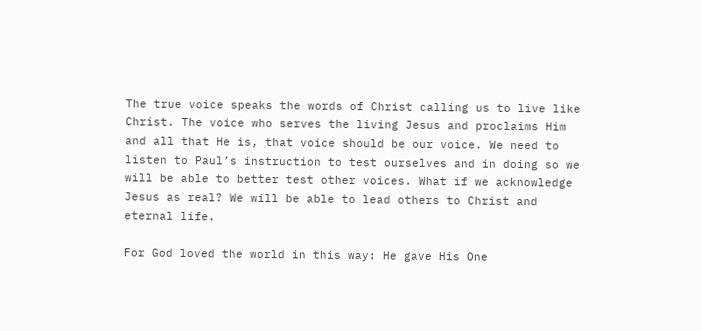The true voice speaks the words of Christ calling us to live like Christ. The voice who serves the living Jesus and proclaims Him and all that He is, that voice should be our voice. We need to listen to Paul’s instruction to test ourselves and in doing so we will be able to better test other voices. What if we acknowledge Jesus as real? We will be able to lead others to Christ and eternal life.

For God loved the world in this way: He gave His One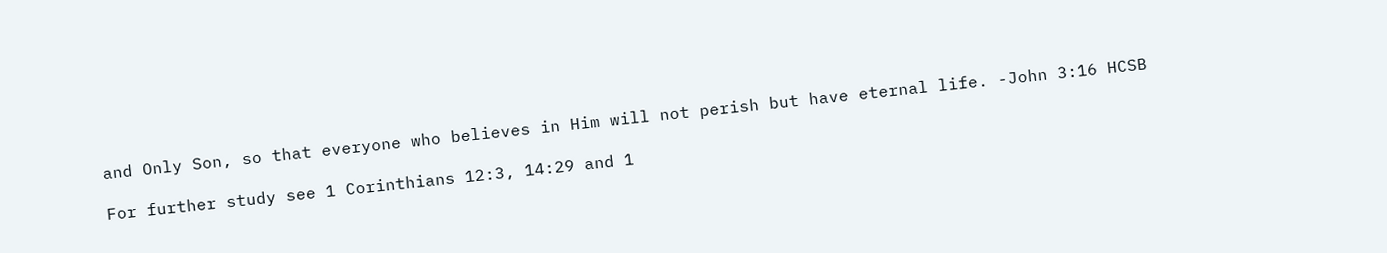and Only Son, so that everyone who believes in Him will not perish but have eternal life. -John 3:16 HCSB

For further study see 1 Corinthians 12:3, 14:29 and 1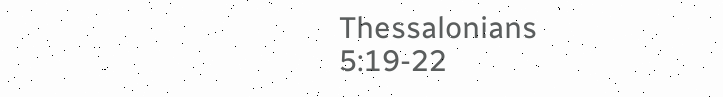Thessalonians 5:19-22